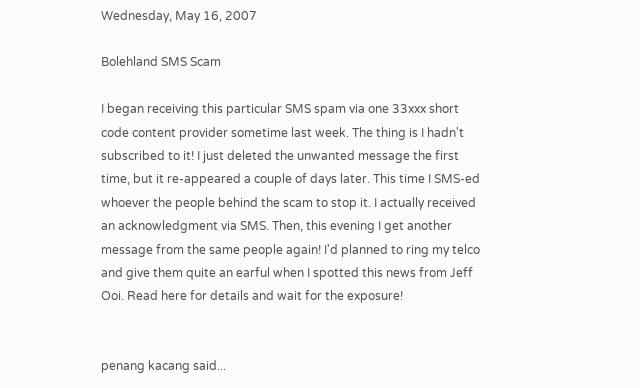Wednesday, May 16, 2007

Bolehland SMS Scam

I began receiving this particular SMS spam via one 33xxx short code content provider sometime last week. The thing is I hadn't subscribed to it! I just deleted the unwanted message the first time, but it re-appeared a couple of days later. This time I SMS-ed whoever the people behind the scam to stop it. I actually received an acknowledgment via SMS. Then, this evening I get another message from the same people again! I'd planned to ring my telco and give them quite an earful when I spotted this news from Jeff Ooi. Read here for details and wait for the exposure!


penang kacang said...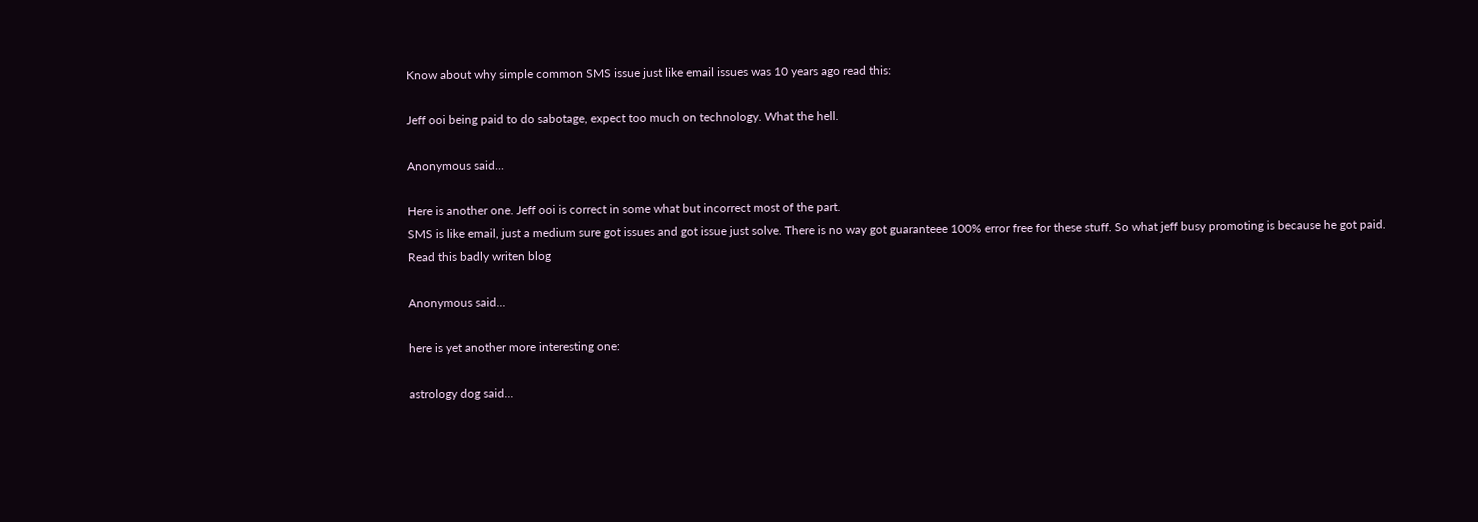Know about why simple common SMS issue just like email issues was 10 years ago read this:

Jeff ooi being paid to do sabotage, expect too much on technology. What the hell.

Anonymous said...

Here is another one. Jeff ooi is correct in some what but incorrect most of the part.
SMS is like email, just a medium sure got issues and got issue just solve. There is no way got guaranteee 100% error free for these stuff. So what jeff busy promoting is because he got paid.
Read this badly writen blog

Anonymous said...

here is yet another more interesting one:

astrology dog said...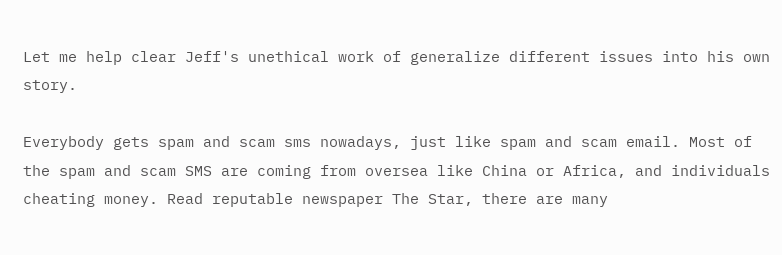Let me help clear Jeff's unethical work of generalize different issues into his own story.

Everybody gets spam and scam sms nowadays, just like spam and scam email. Most of the spam and scam SMS are coming from oversea like China or Africa, and individuals cheating money. Read reputable newspaper The Star, there are many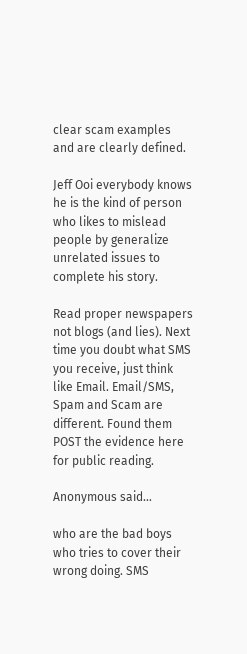clear scam examples and are clearly defined.

Jeff Ooi everybody knows he is the kind of person who likes to mislead people by generalize unrelated issues to complete his story.

Read proper newspapers not blogs (and lies). Next time you doubt what SMS you receive, just think like Email. Email/SMS, Spam and Scam are different. Found them POST the evidence here for public reading.

Anonymous said...

who are the bad boys who tries to cover their wrong doing. SMS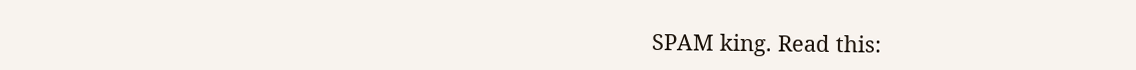SPAM king. Read this: